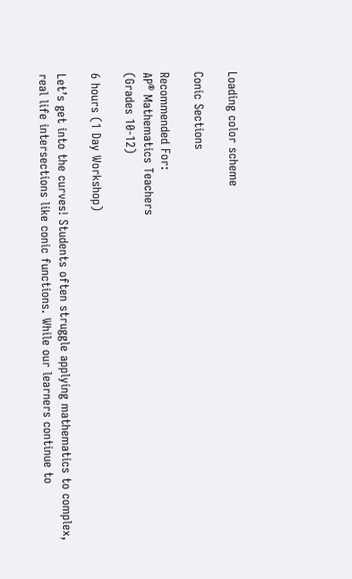Loading color scheme

Conic Sections

Recommended For:
AP® Mathematics Teachers
(Grades 10-12)

6 hours (1 Day Workshop)

Let’s get into the curves! Students often struggle applying mathematics to complex, real life intersections like conic functions. While our learners continue to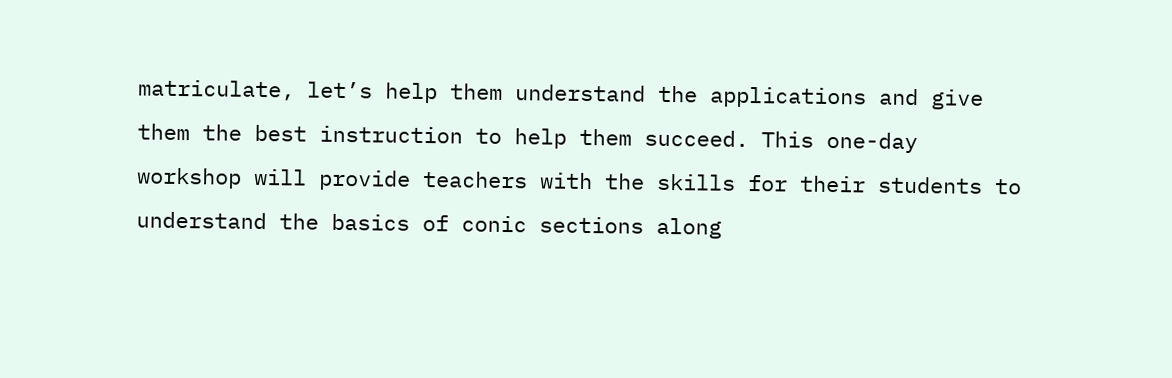matriculate, let’s help them understand the applications and give them the best instruction to help them succeed. This one-day workshop will provide teachers with the skills for their students to understand the basics of conic sections along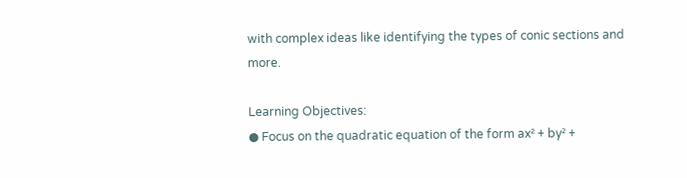with complex ideas like identifying the types of conic sections and more.

Learning Objectives:
● Focus on the quadratic equation of the form ax² + by² +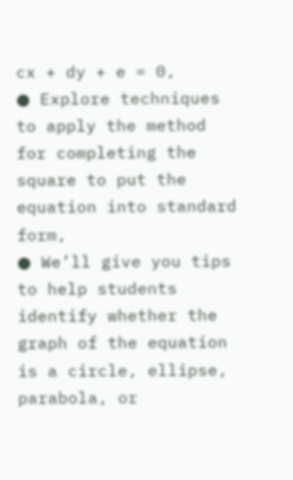cx + dy + e = 0,
● Explore techniques to apply the method for completing the square to put the equation into standard form,
● We’ll give you tips to help students identify whether the graph of the equation is a circle, ellipse, parabola, or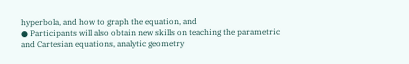hyperbola, and how to graph the equation, and
● Participants will also obtain new skills on teaching the parametric and Cartesian equations, analytic geometry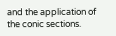and the application of the conic sections.